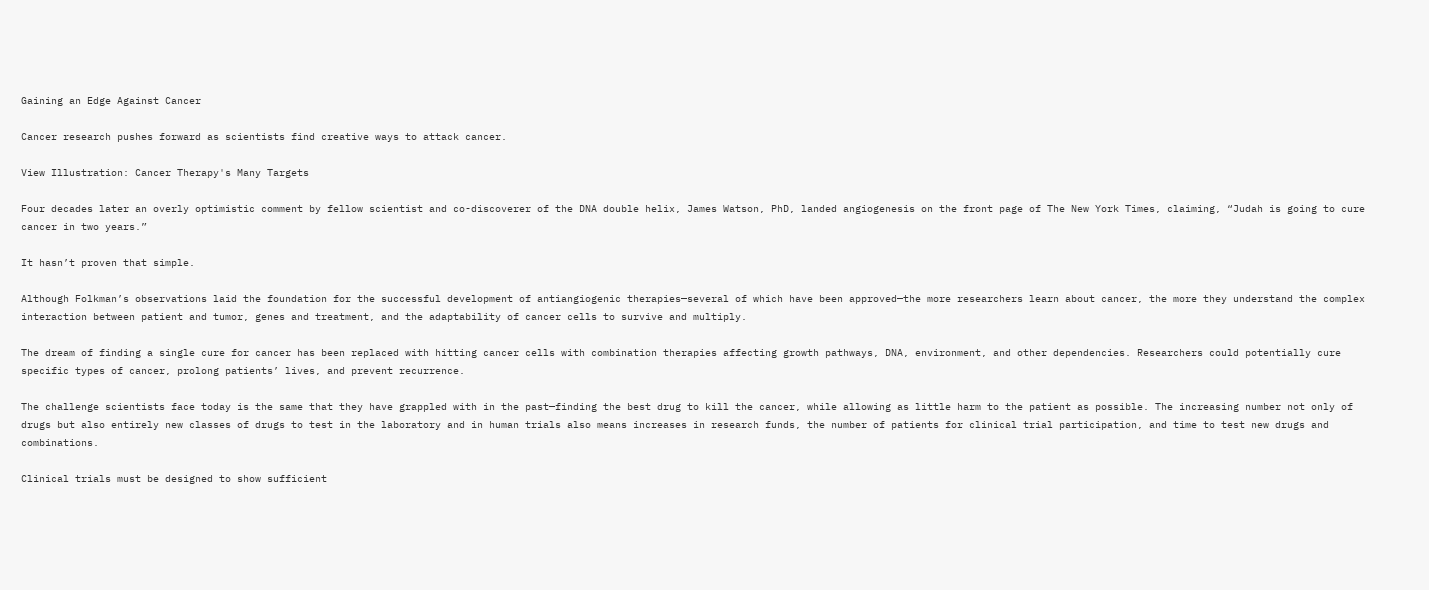Gaining an Edge Against Cancer

Cancer research pushes forward as scientists find creative ways to attack cancer.

View Illustration: Cancer Therapy's Many Targets

Four decades later an overly optimistic comment by fellow scientist and co-discoverer of the DNA double helix, James Watson, PhD, landed angiogenesis on the front page of The New York Times, claiming, “Judah is going to cure cancer in two years.”

It hasn’t proven that simple.

Although Folkman’s observations laid the foundation for the successful development of antiangiogenic therapies—several of which have been approved—the more researchers learn about cancer, the more they understand the complex interaction between patient and tumor, genes and treatment, and the adaptability of cancer cells to survive and multiply.

The dream of finding a single cure for cancer has been replaced with hitting cancer cells with combination therapies affecting growth pathways, DNA, environment, and other dependencies. Researchers could potentially cure specific types of cancer, prolong patients’ lives, and prevent recurrence.

The challenge scientists face today is the same that they have grappled with in the past—finding the best drug to kill the cancer, while allowing as little harm to the patient as possible. The increasing number not only of drugs but also entirely new classes of drugs to test in the laboratory and in human trials also means increases in research funds, the number of patients for clinical trial participation, and time to test new drugs and combinations.

Clinical trials must be designed to show sufficient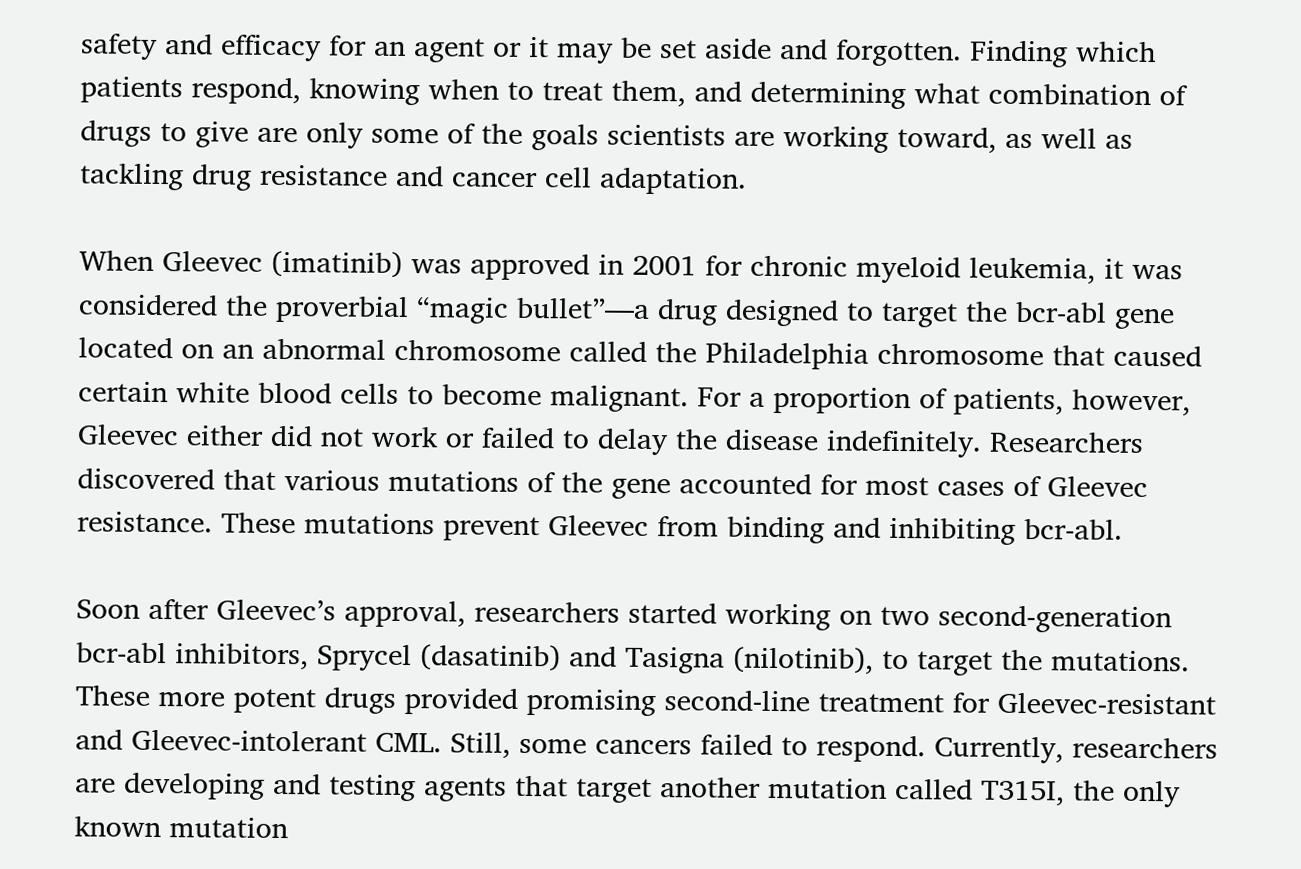safety and efficacy for an agent or it may be set aside and forgotten. Finding which patients respond, knowing when to treat them, and determining what combination of drugs to give are only some of the goals scientists are working toward, as well as tackling drug resistance and cancer cell adaptation.

When Gleevec (imatinib) was approved in 2001 for chronic myeloid leukemia, it was considered the proverbial “magic bullet”—a drug designed to target the bcr-abl gene located on an abnormal chromosome called the Philadelphia chromosome that caused certain white blood cells to become malignant. For a proportion of patients, however, Gleevec either did not work or failed to delay the disease indefinitely. Researchers discovered that various mutations of the gene accounted for most cases of Gleevec resistance. These mutations prevent Gleevec from binding and inhibiting bcr-abl.

Soon after Gleevec’s approval, researchers started working on two second-generation bcr-abl inhibitors, Sprycel (dasatinib) and Tasigna (nilotinib), to target the mutations. These more potent drugs provided promising second-line treatment for Gleevec-resistant and Gleevec-intolerant CML. Still, some cancers failed to respond. Currently, researchers are developing and testing agents that target another mutation called T315I, the only known mutation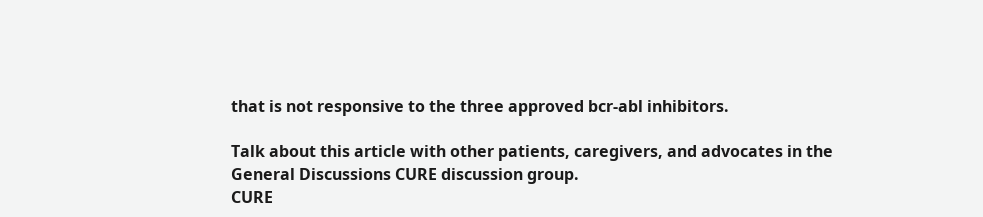that is not responsive to the three approved bcr-abl inhibitors.

Talk about this article with other patients, caregivers, and advocates in the General Discussions CURE discussion group.
CURE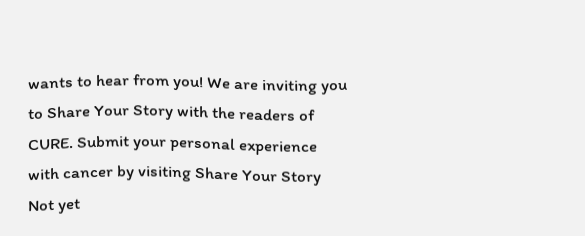wants to hear from you! We are inviting you to Share Your Story with the readers of CURE. Submit your personal experience with cancer by visiting Share Your Story
Not yet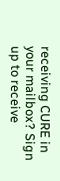receiving CURE in your mailbox? Sign up to receive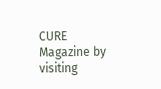CURE Magazine by visiting